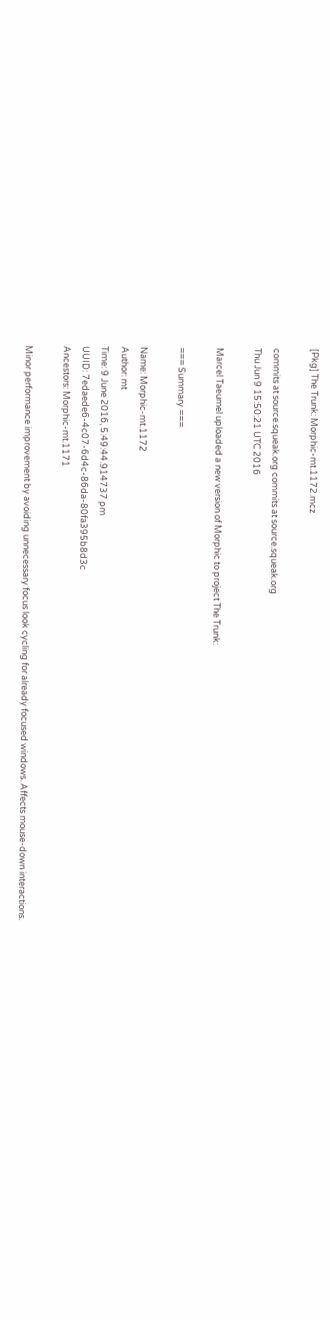[Pkg] The Trunk: Morphic-mt.1172.mcz

commits at source.squeak.org commits at source.squeak.org
Thu Jun 9 15:50:21 UTC 2016

Marcel Taeumel uploaded a new version of Morphic to project The Trunk:

=== Summary ===

Name: Morphic-mt.1172
Author: mt
Time: 9 June 2016, 5:49:44.914737 pm
UUID: 7edaede6-4c07-6d4c-86da-80fa395b8d3c
Ancestors: Morphic-mt.1171

Minor performance improvement by avoiding unnecessary focus look cycling for already focused windows. Affects mouse-down interactions.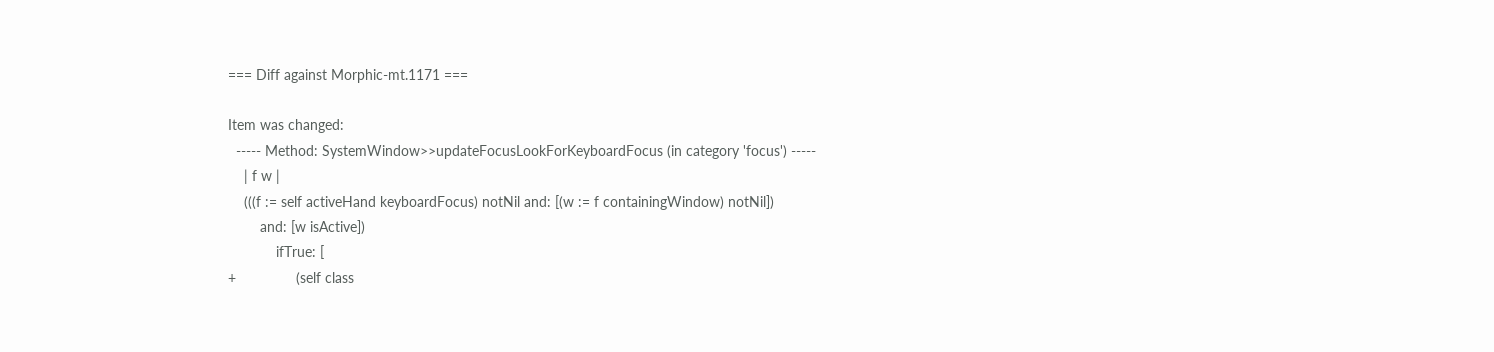=== Diff against Morphic-mt.1171 ===

Item was changed:
  ----- Method: SystemWindow>>updateFocusLookForKeyboardFocus (in category 'focus') -----
    | f w |
    (((f := self activeHand keyboardFocus) notNil and: [(w := f containingWindow) notNil])
        and: [w isActive])
            ifTrue: [
+               (self class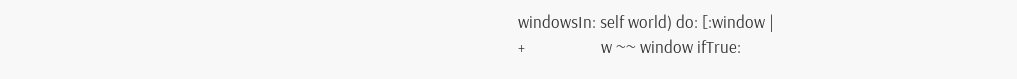windowsIn: self world) do: [:window |
+                   w ~~ window ifTrue: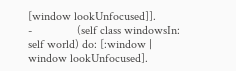[window lookUnfocused]].
-               (self class windowsIn: self world) do: [:window | window lookUnfocused].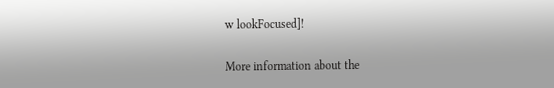w lookFocused]!

More information about the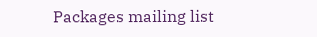Packages mailing list